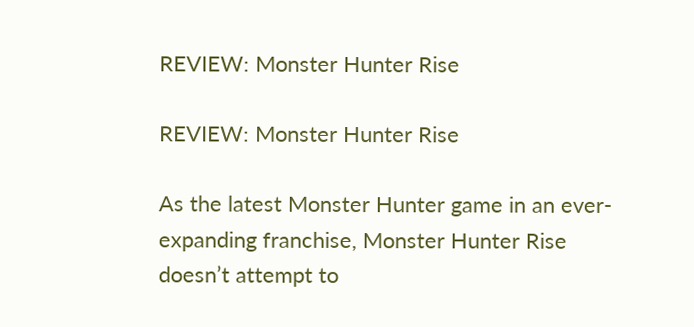REVIEW: Monster Hunter Rise

REVIEW: Monster Hunter Rise

As the latest Monster Hunter game in an ever-expanding franchise, Monster Hunter Rise doesn’t attempt to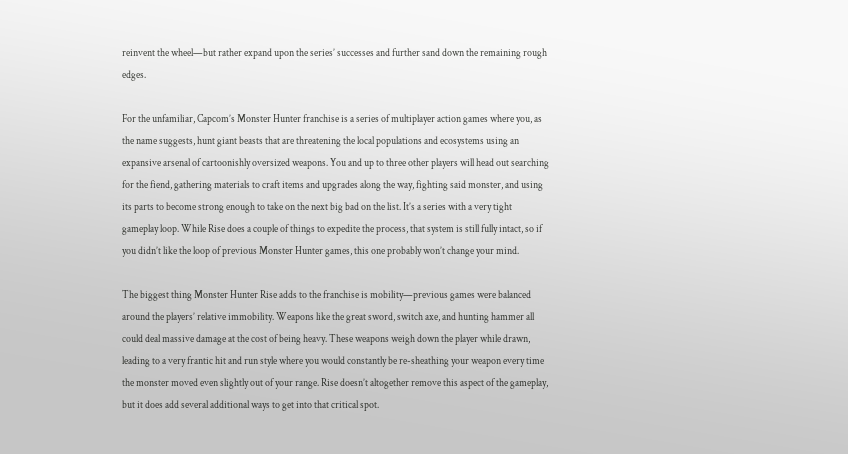reinvent the wheel—but rather expand upon the series’ successes and further sand down the remaining rough edges.

For the unfamiliar, Capcom’s Monster Hunter franchise is a series of multiplayer action games where you, as the name suggests, hunt giant beasts that are threatening the local populations and ecosystems using an expansive arsenal of cartoonishly oversized weapons. You and up to three other players will head out searching for the fiend, gathering materials to craft items and upgrades along the way, fighting said monster, and using its parts to become strong enough to take on the next big bad on the list. It’s a series with a very tight gameplay loop. While Rise does a couple of things to expedite the process, that system is still fully intact, so if you didn’t like the loop of previous Monster Hunter games, this one probably won’t change your mind.

The biggest thing Monster Hunter Rise adds to the franchise is mobility—previous games were balanced around the players’ relative immobility. Weapons like the great sword, switch axe, and hunting hammer all could deal massive damage at the cost of being heavy. These weapons weigh down the player while drawn, leading to a very frantic hit and run style where you would constantly be re-sheathing your weapon every time the monster moved even slightly out of your range. Rise doesn’t altogether remove this aspect of the gameplay, but it does add several additional ways to get into that critical spot.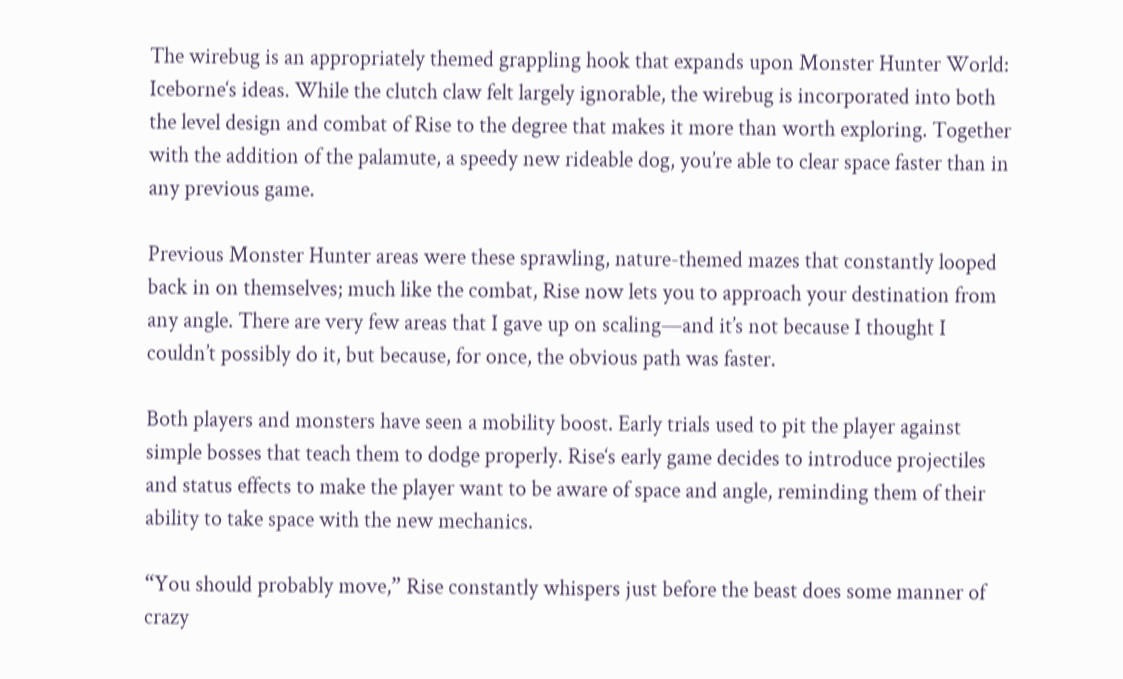The wirebug is an appropriately themed grappling hook that expands upon Monster Hunter World: Iceborne‘s ideas. While the clutch claw felt largely ignorable, the wirebug is incorporated into both the level design and combat of Rise to the degree that makes it more than worth exploring. Together with the addition of the palamute, a speedy new rideable dog, you’re able to clear space faster than in any previous game.

Previous Monster Hunter areas were these sprawling, nature-themed mazes that constantly looped back in on themselves; much like the combat, Rise now lets you to approach your destination from any angle. There are very few areas that I gave up on scaling—and it’s not because I thought I couldn’t possibly do it, but because, for once, the obvious path was faster.

Both players and monsters have seen a mobility boost. Early trials used to pit the player against simple bosses that teach them to dodge properly. Rise‘s early game decides to introduce projectiles and status effects to make the player want to be aware of space and angle, reminding them of their ability to take space with the new mechanics.

“You should probably move,” Rise constantly whispers just before the beast does some manner of crazy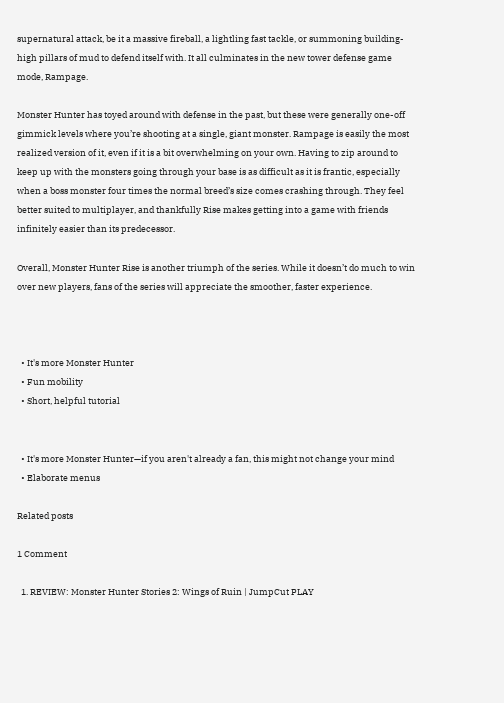supernatural attack, be it a massive fireball, a lightling fast tackle, or summoning building-high pillars of mud to defend itself with. It all culminates in the new tower defense game mode, Rampage.

Monster Hunter has toyed around with defense in the past, but these were generally one-off gimmick levels where you’re shooting at a single, giant monster. Rampage is easily the most realized version of it, even if it is a bit overwhelming on your own. Having to zip around to keep up with the monsters going through your base is as difficult as it is frantic, especially when a boss monster four times the normal breed’s size comes crashing through. They feel better suited to multiplayer, and thankfully Rise makes getting into a game with friends infinitely easier than its predecessor.

Overall, Monster Hunter Rise is another triumph of the series. While it doesn’t do much to win over new players, fans of the series will appreciate the smoother, faster experience.



  • It's more Monster Hunter
  • Fun mobility
  • Short, helpful tutorial


  • It's more Monster Hunter—if you aren't already a fan, this might not change your mind
  • Elaborate menus

Related posts

1 Comment

  1. REVIEW: Monster Hunter Stories 2: Wings of Ruin | JumpCut PLAY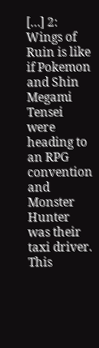[…] 2: Wings of Ruin is like if Pokemon and Shin Megami Tensei were heading to an RPG convention and Monster Hunter was their taxi driver. This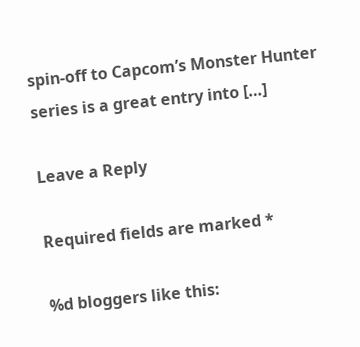spin-off to Capcom’s Monster Hunter series is a great entry into […]

Leave a Reply

Required fields are marked *

%d bloggers like this: